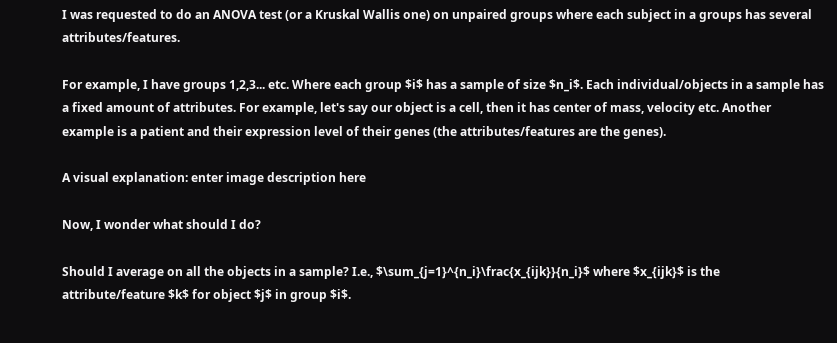I was requested to do an ANOVA test (or a Kruskal Wallis one) on unpaired groups where each subject in a groups has several attributes/features.

For example, I have groups 1,2,3... etc. Where each group $i$ has a sample of size $n_i$. Each individual/objects in a sample has a fixed amount of attributes. For example, let's say our object is a cell, then it has center of mass, velocity etc. Another example is a patient and their expression level of their genes (the attributes/features are the genes).

A visual explanation: enter image description here

Now, I wonder what should I do?

Should I average on all the objects in a sample? I.e., $\sum_{j=1}^{n_i}\frac{x_{ijk}}{n_i}$ where $x_{ijk}$ is the attribute/feature $k$ for object $j$ in group $i$.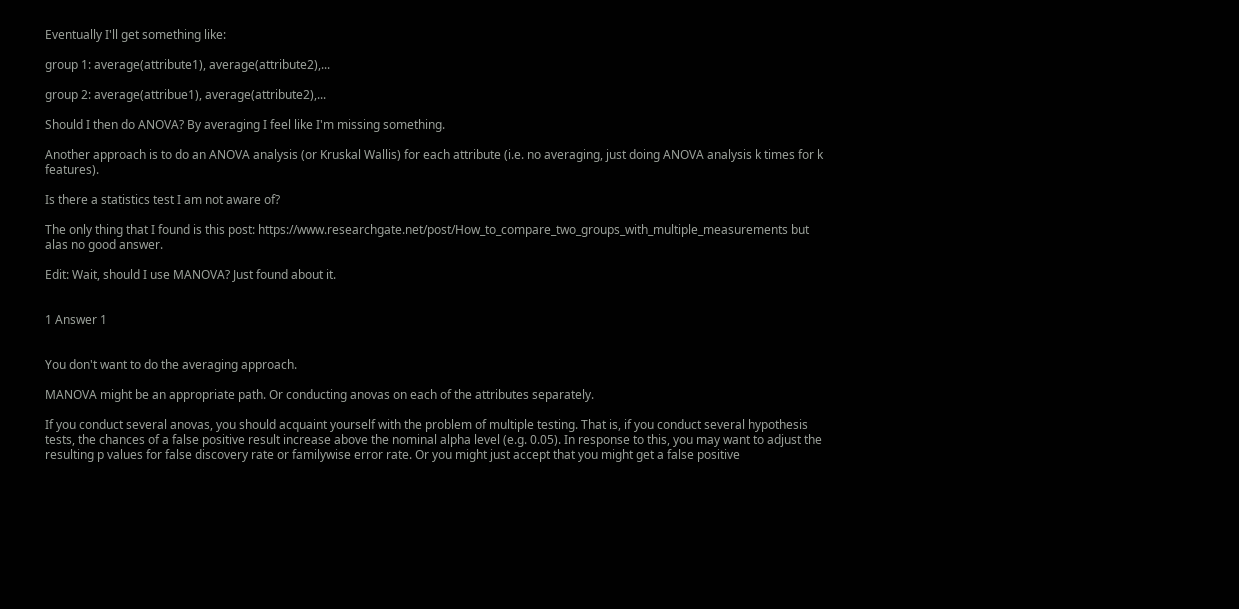Eventually I'll get something like:

group 1: average(attribute1), average(attribute2),...

group 2: average(attribue1), average(attribute2),...

Should I then do ANOVA? By averaging I feel like I'm missing something.

Another approach is to do an ANOVA analysis (or Kruskal Wallis) for each attribute (i.e. no averaging, just doing ANOVA analysis k times for k features).

Is there a statistics test I am not aware of?

The only thing that I found is this post: https://www.researchgate.net/post/How_to_compare_two_groups_with_multiple_measurements but alas no good answer.

Edit: Wait, should I use MANOVA? Just found about it.


1 Answer 1


You don't want to do the averaging approach.

MANOVA might be an appropriate path. Or conducting anovas on each of the attributes separately.

If you conduct several anovas, you should acquaint yourself with the problem of multiple testing. That is, if you conduct several hypothesis tests, the chances of a false positive result increase above the nominal alpha level (e.g. 0.05). In response to this, you may want to adjust the resulting p values for false discovery rate or familywise error rate. Or you might just accept that you might get a false positive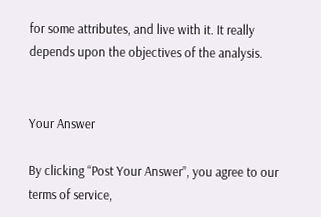for some attributes, and live with it. It really depends upon the objectives of the analysis.


Your Answer

By clicking “Post Your Answer”, you agree to our terms of service,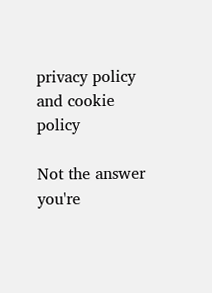privacy policy and cookie policy

Not the answer you're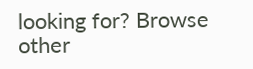looking for? Browse other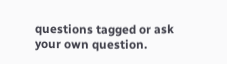questions tagged or ask your own question.